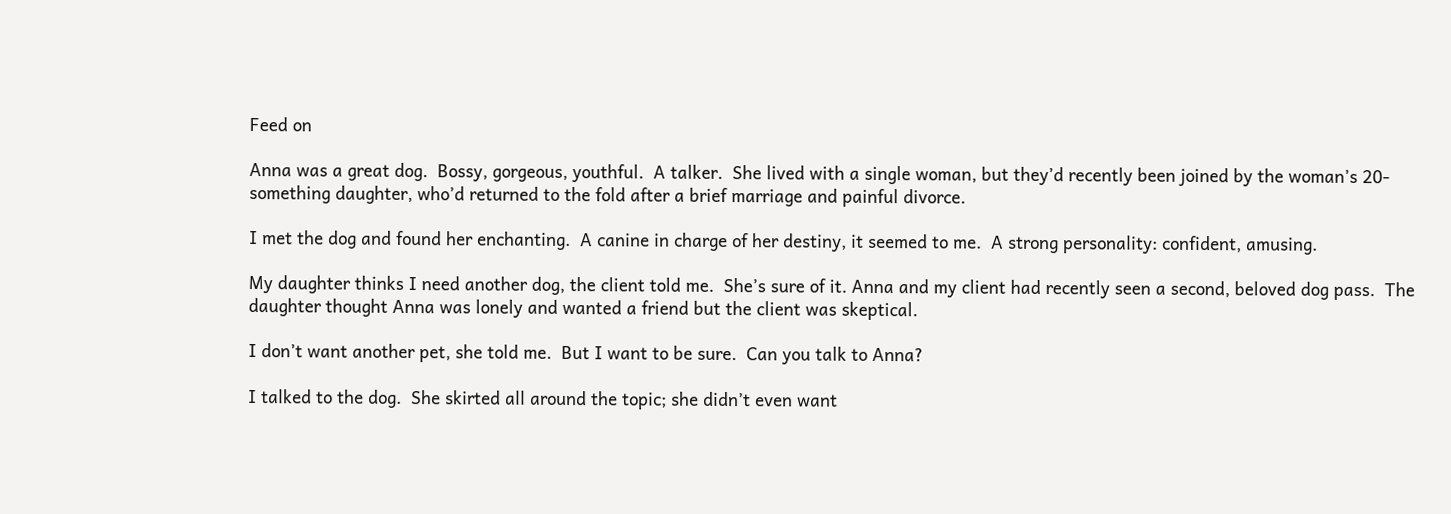Feed on

Anna was a great dog.  Bossy, gorgeous, youthful.  A talker.  She lived with a single woman, but they’d recently been joined by the woman’s 20-something daughter, who’d returned to the fold after a brief marriage and painful divorce.

I met the dog and found her enchanting.  A canine in charge of her destiny, it seemed to me.  A strong personality: confident, amusing.

My daughter thinks I need another dog, the client told me.  She’s sure of it. Anna and my client had recently seen a second, beloved dog pass.  The daughter thought Anna was lonely and wanted a friend but the client was skeptical.

I don’t want another pet, she told me.  But I want to be sure.  Can you talk to Anna?

I talked to the dog.  She skirted all around the topic; she didn’t even want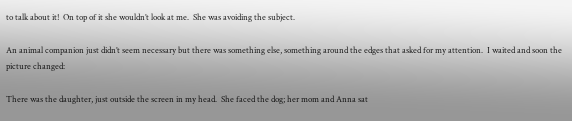to talk about it!  On top of it she wouldn’t look at me.  She was avoiding the subject.

An animal companion just didn’t seem necessary but there was something else, something around the edges that asked for my attention.  I waited and soon the picture changed:

There was the daughter, just outside the screen in my head.  She faced the dog; her mom and Anna sat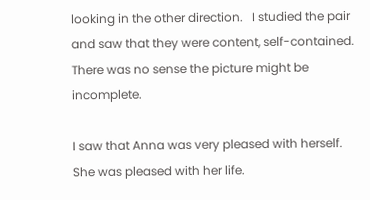looking in the other direction.   I studied the pair and saw that they were content, self-contained.  There was no sense the picture might be incomplete.

I saw that Anna was very pleased with herself.  She was pleased with her life.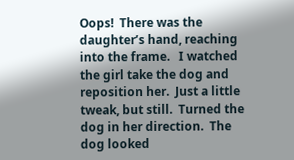Oops!  There was the daughter’s hand, reaching into the frame.   I watched the girl take the dog and reposition her.  Just a little tweak, but still.  Turned the dog in her direction.  The dog looked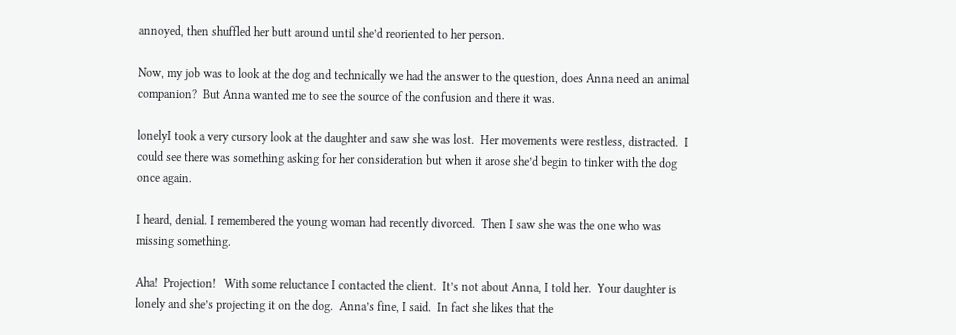annoyed, then shuffled her butt around until she’d reoriented to her person.

Now, my job was to look at the dog and technically we had the answer to the question, does Anna need an animal companion?  But Anna wanted me to see the source of the confusion and there it was.

lonelyI took a very cursory look at the daughter and saw she was lost.  Her movements were restless, distracted.  I could see there was something asking for her consideration but when it arose she’d begin to tinker with the dog once again.

I heard, denial. I remembered the young woman had recently divorced.  Then I saw she was the one who was missing something.

Aha!  Projection!   With some reluctance I contacted the client.  It’s not about Anna, I told her.  Your daughter is lonely and she’s projecting it on the dog.  Anna’s fine, I said.  In fact she likes that the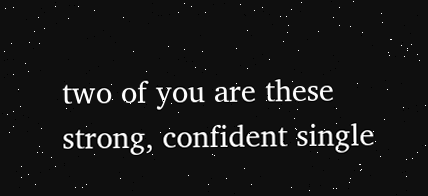two of you are these strong, confident single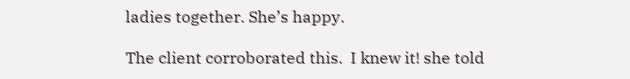ladies together. She’s happy.

The client corroborated this.  I knew it! she told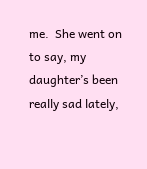me.  She went on to say, my daughter’s been really sad lately,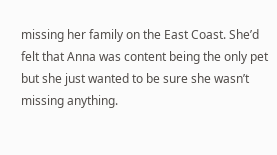missing her family on the East Coast. She’d felt that Anna was content being the only pet but she just wanted to be sure she wasn’t missing anything.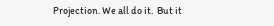Projection. We all do it.  But it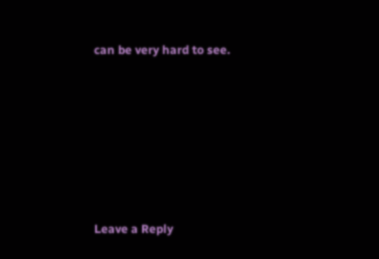can be very hard to see.







Leave a Reply